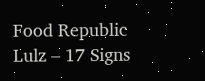Food Republic Lulz – 17 Signs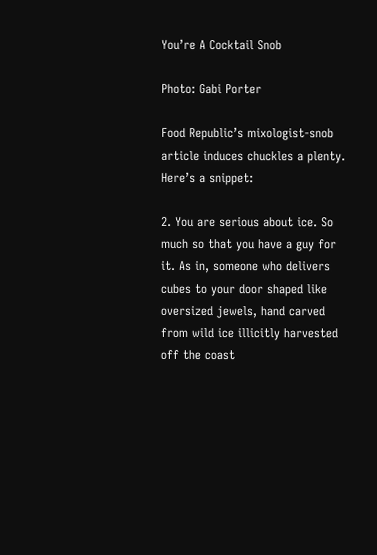You’re A Cocktail Snob

Photo: Gabi Porter

Food Republic’s mixologist-snob article induces chuckles a plenty. Here’s a snippet:

2. You are serious about ice. So much so that you have a guy for it. As in, someone who delivers cubes to your door shaped like oversized jewels, hand carved from wild ice illicitly harvested off the coast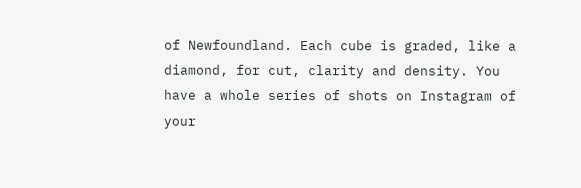of Newfoundland. Each cube is graded, like a diamond, for cut, clarity and density. You have a whole series of shots on Instagram of your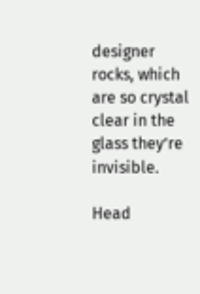designer rocks, which are so crystal clear in the glass they’re invisible.

Head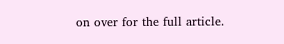on over for the full article.